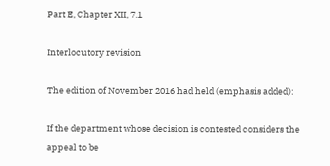Part E, Chapter XII, 7.1

Interlocutory revision

The edition of November 2016 had held (emphasis added):

If the department whose decision is contested considers the appeal to be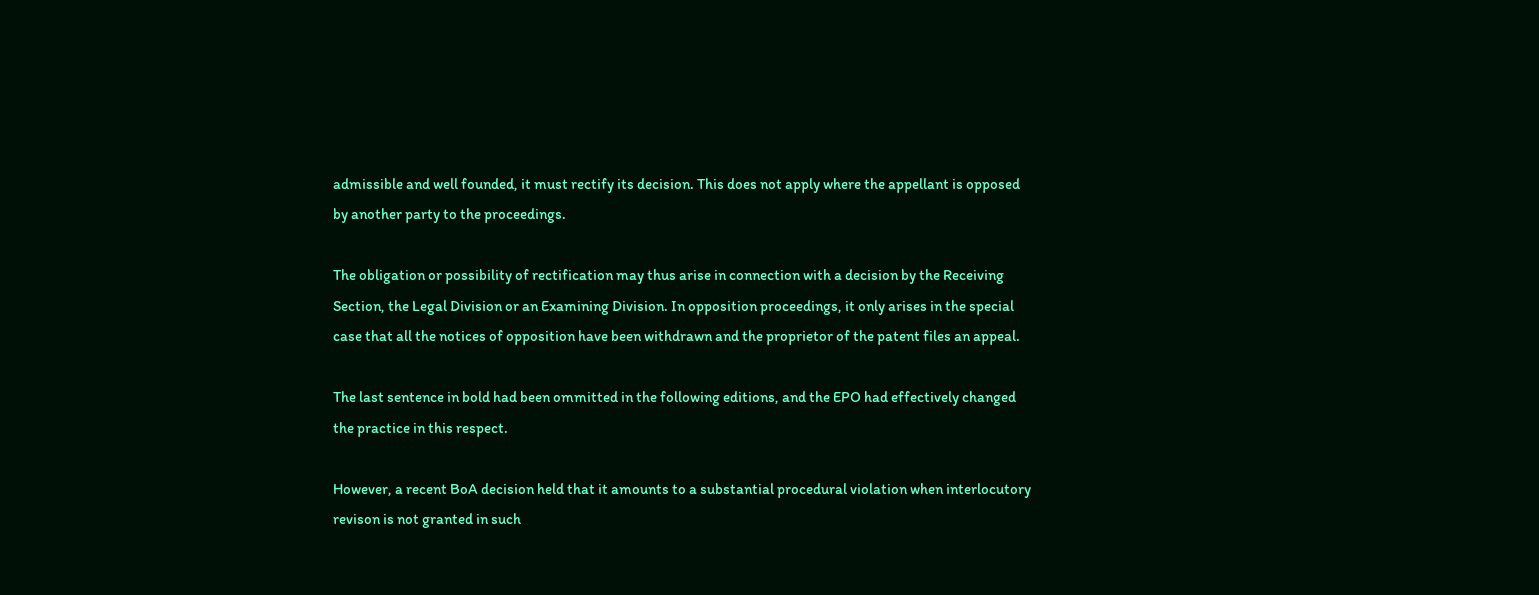admissible and well founded, it must rectify its decision. This does not apply where the appellant is opposed by another party to the proceedings.

The obligation or possibility of rectification may thus arise in connection with a decision by the Receiving Section, the Legal Division or an Examining Division. In opposition proceedings, it only arises in the special case that all the notices of opposition have been withdrawn and the proprietor of the patent files an appeal.

The last sentence in bold had been ommitted in the following editions, and the EPO had effectively changed the practice in this respect.

However, a recent BoA decision held that it amounts to a substantial procedural violation when interlocutory revison is not granted in such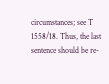circumstances; see T 1558/18. Thus, the last sentence should be re-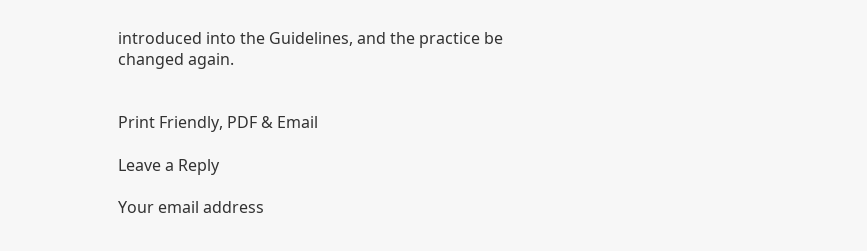introduced into the Guidelines, and the practice be changed again.


Print Friendly, PDF & Email

Leave a Reply

Your email address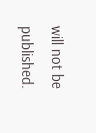will not be published.